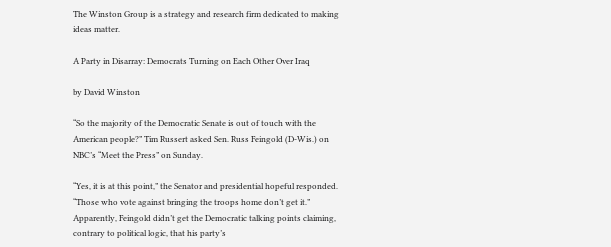The Winston Group is a strategy and research firm dedicated to making ideas matter.

A Party in Disarray: Democrats Turning on Each Other Over Iraq

by David Winston

“So the majority of the Democratic Senate is out of touch with the American people?” Tim Russert asked Sen. Russ Feingold (D-Wis.) on NBC’s “Meet the Press” on Sunday.

“Yes, it is at this point,” the Senator and presidential hopeful responded. “Those who vote against bringing the troops home don’t get it.” Apparently, Feingold didn’t get the Democratic talking points claiming, contrary to political logic, that his party’s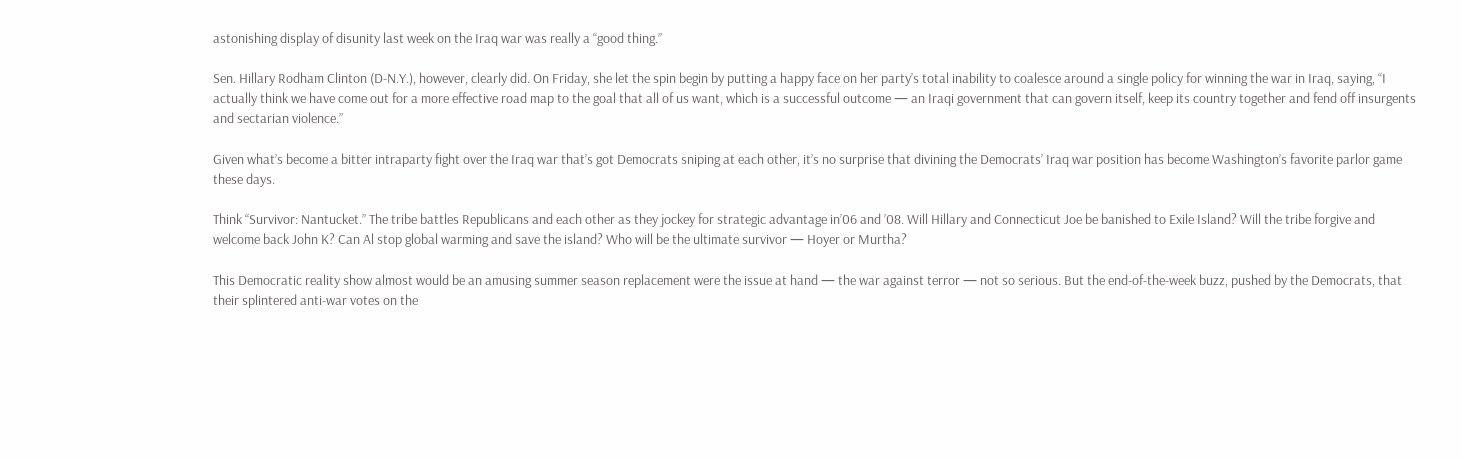astonishing display of disunity last week on the Iraq war was really a “good thing.”

Sen. Hillary Rodham Clinton (D-N.Y.), however, clearly did. On Friday, she let the spin begin by putting a happy face on her party’s total inability to coalesce around a single policy for winning the war in Iraq, saying, “I actually think we have come out for a more effective road map to the goal that all of us want, which is a successful outcome — an Iraqi government that can govern itself, keep its country together and fend off insurgents and sectarian violence.”

Given what’s become a bitter intraparty fight over the Iraq war that’s got Democrats sniping at each other, it’s no surprise that divining the Democrats’ Iraq war position has become Washington’s favorite parlor game these days.

Think “Survivor: Nantucket.” The tribe battles Republicans and each other as they jockey for strategic advantage in’06 and ’08. Will Hillary and Connecticut Joe be banished to Exile Island? Will the tribe forgive and welcome back John K? Can Al stop global warming and save the island? Who will be the ultimate survivor — Hoyer or Murtha?

This Democratic reality show almost would be an amusing summer season replacement were the issue at hand — the war against terror — not so serious. But the end-of-the-week buzz, pushed by the Democrats, that their splintered anti-war votes on the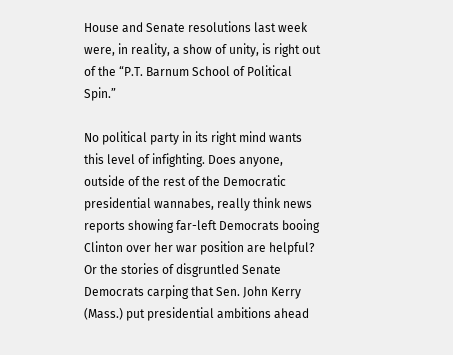House and Senate resolutions last week were, in reality, a show of unity, is right out of the “P.T. Barnum School of Political Spin.”

No political party in its right mind wants this level of infighting. Does anyone, outside of the rest of the Democratic presidential wannabes, really think news reports showing far-left Democrats booing Clinton over her war position are helpful? Or the stories of disgruntled Senate Democrats carping that Sen. John Kerry (Mass.) put presidential ambitions ahead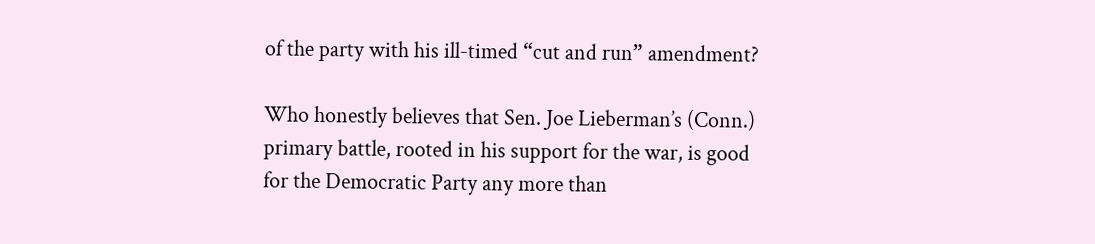of the party with his ill-timed “cut and run” amendment?

Who honestly believes that Sen. Joe Lieberman’s (Conn.) primary battle, rooted in his support for the war, is good for the Democratic Party any more than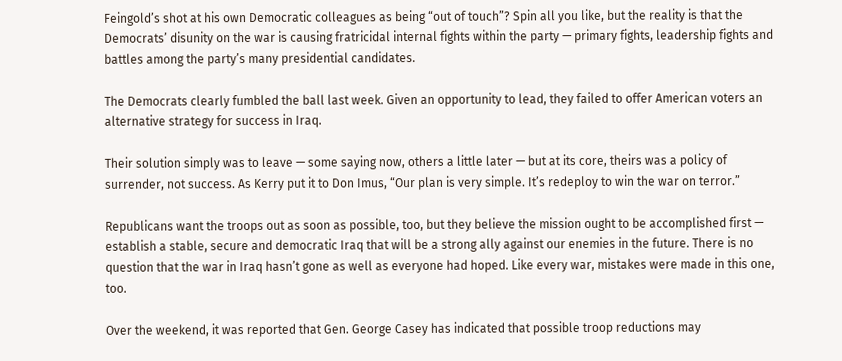Feingold’s shot at his own Democratic colleagues as being “out of touch”? Spin all you like, but the reality is that the Democrats’ disunity on the war is causing fratricidal internal fights within the party — primary fights, leadership fights and battles among the party’s many presidential candidates.

The Democrats clearly fumbled the ball last week. Given an opportunity to lead, they failed to offer American voters an alternative strategy for success in Iraq.

Their solution simply was to leave — some saying now, others a little later — but at its core, theirs was a policy of surrender, not success. As Kerry put it to Don Imus, “Our plan is very simple. It’s redeploy to win the war on terror.”

Republicans want the troops out as soon as possible, too, but they believe the mission ought to be accomplished first — establish a stable, secure and democratic Iraq that will be a strong ally against our enemies in the future. There is no question that the war in Iraq hasn’t gone as well as everyone had hoped. Like every war, mistakes were made in this one, too.

Over the weekend, it was reported that Gen. George Casey has indicated that possible troop reductions may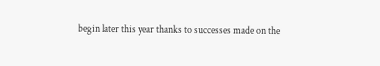begin later this year thanks to successes made on the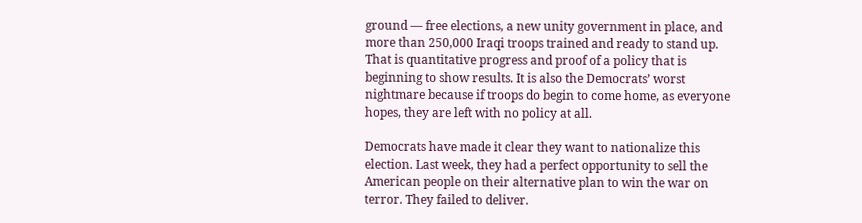ground — free elections, a new unity government in place, and more than 250,000 Iraqi troops trained and ready to stand up. That is quantitative progress and proof of a policy that is beginning to show results. It is also the Democrats’ worst nightmare because if troops do begin to come home, as everyone hopes, they are left with no policy at all.

Democrats have made it clear they want to nationalize this election. Last week, they had a perfect opportunity to sell the American people on their alternative plan to win the war on terror. They failed to deliver.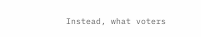Instead, what voters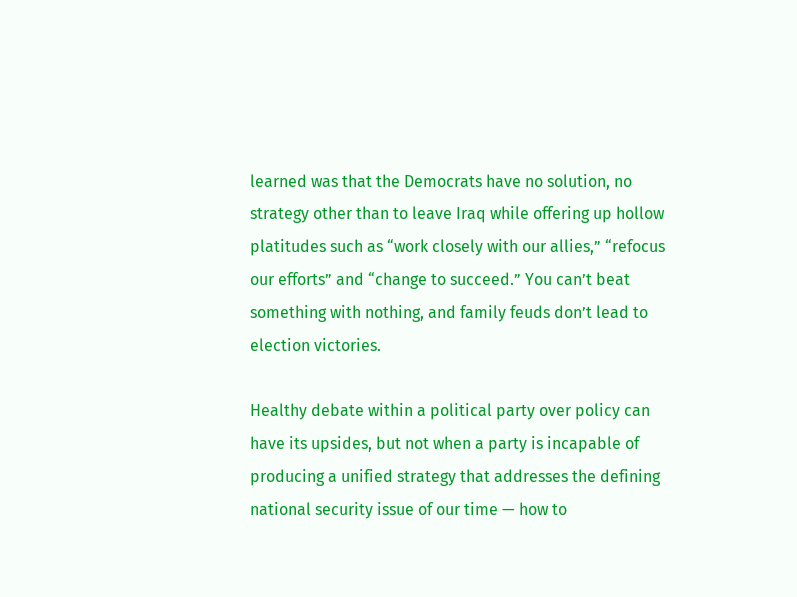learned was that the Democrats have no solution, no strategy other than to leave Iraq while offering up hollow platitudes such as “work closely with our allies,” “refocus our efforts” and “change to succeed.” You can’t beat something with nothing, and family feuds don’t lead to election victories.

Healthy debate within a political party over policy can have its upsides, but not when a party is incapable of producing a unified strategy that addresses the defining national security issue of our time — how to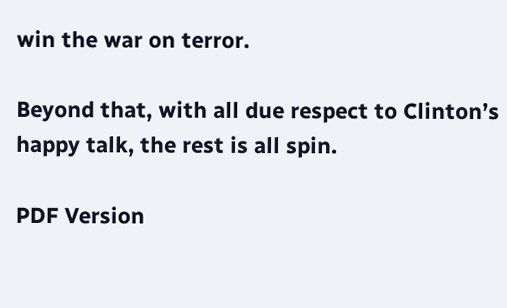win the war on terror.

Beyond that, with all due respect to Clinton’s happy talk, the rest is all spin.

PDF Version